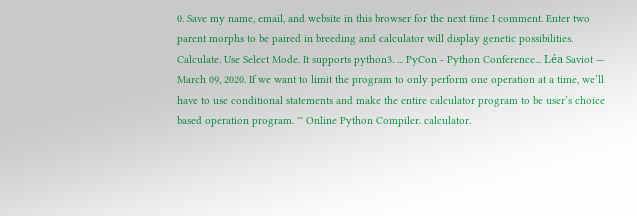0. Save my name, email, and website in this browser for the next time I comment. Enter two parent morphs to be paired in breeding and calculator will display genetic possibilities. Calculate. Use Select Mode. It supports python3. ... PyCon - Python Conference... Léa Saviot — March 09, 2020. If we want to limit the program to only perform one operation at a time, we’ll have to use conditional statements and make the entire calculator program to be user’s choice based operation program. ''' Online Python Compiler. calculator.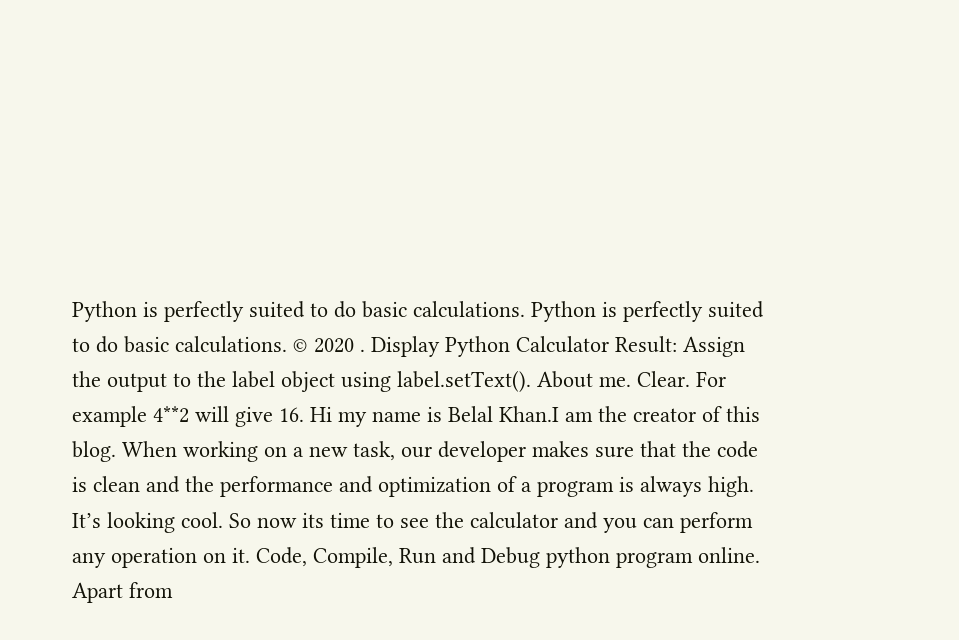Python is perfectly suited to do basic calculations. Python is perfectly suited to do basic calculations. © 2020 . Display Python Calculator Result: Assign the output to the label object using label.setText(). About me. Clear. For example 4**2 will give 16. Hi my name is Belal Khan.I am the creator of this blog. When working on a new task, our developer makes sure that the code is clean and the performance and optimization of a program is always high. It’s looking cool. So now its time to see the calculator and you can perform any operation on it. Code, Compile, Run and Debug python program online. Apart from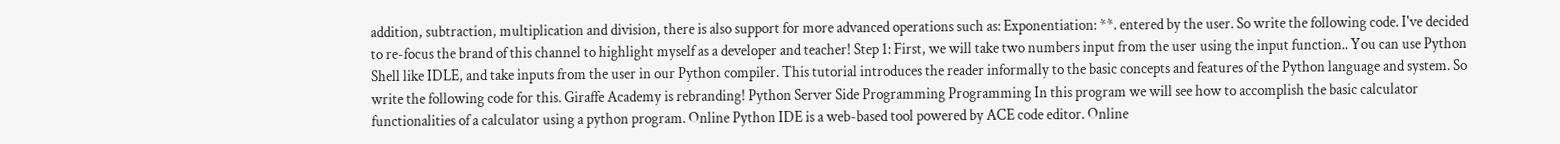addition, subtraction, multiplication and division, there is also support for more advanced operations such as: Exponentiation: **. entered by the user. So write the following code. I've decided to re-focus the brand of this channel to highlight myself as a developer and teacher! Step 1: First, we will take two numbers input from the user using the input function.. You can use Python Shell like IDLE, and take inputs from the user in our Python compiler. This tutorial introduces the reader informally to the basic concepts and features of the Python language and system. So write the following code for this. Giraffe Academy is rebranding! Python Server Side Programming Programming In this program we will see how to accomplish the basic calculator functionalities of a calculator using a python program. Online Python IDE is a web-based tool powered by ACE code editor. Online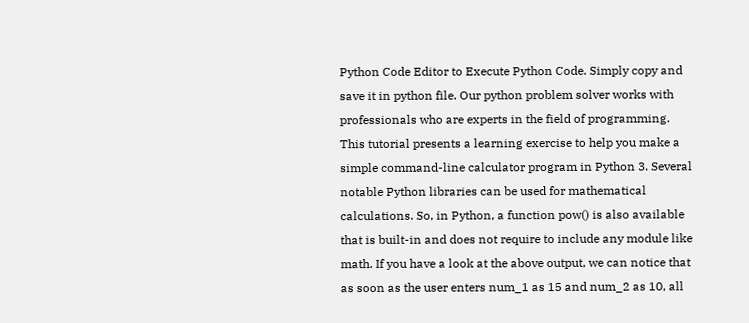Python Code Editor to Execute Python Code. Simply copy and save it in python file. Our python problem solver works with professionals who are experts in the field of programming. This tutorial presents a learning exercise to help you make a simple command-line calculator program in Python 3. Several notable Python libraries can be used for mathematical calculations. So, in Python, a function pow() is also available that is built-in and does not require to include any module like math. If you have a look at the above output, we can notice that as soon as the user enters num_1 as 15 and num_2 as 10, all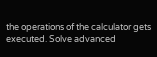the operations of the calculator gets executed. Solve advanced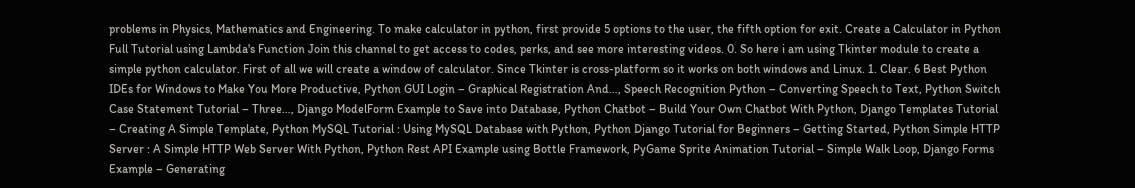problems in Physics, Mathematics and Engineering. To make calculator in python, first provide 5 options to the user, the fifth option for exit. Create a Calculator in Python Full Tutorial using Lambda's Function Join this channel to get access to codes, perks, and see more interesting videos. 0. So here i am using Tkinter module to create a simple python calculator. First of all we will create a window of calculator. Since Tkinter is cross-platform so it works on both windows and Linux. 1. Clear. 6 Best Python IDEs for Windows to Make You More Productive, Python GUI Login – Graphical Registration And…, Speech Recognition Python – Converting Speech to Text, Python Switch Case Statement Tutorial – Three…, Django ModelForm Example to Save into Database, Python Chatbot – Build Your Own Chatbot With Python, Django Templates Tutorial – Creating A Simple Template, Python MySQL Tutorial : Using MySQL Database with Python, Python Django Tutorial for Beginners – Getting Started, Python Simple HTTP Server : A Simple HTTP Web Server With Python, Python Rest API Example using Bottle Framework, PyGame Sprite Animation Tutorial – Simple Walk Loop, Django Forms Example – Generating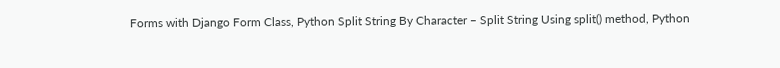Forms with Django Form Class, Python Split String By Character – Split String Using split() method, Python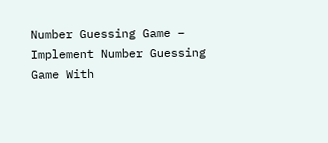Number Guessing Game – Implement Number Guessing Game With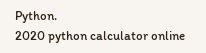Python.
2020 python calculator online